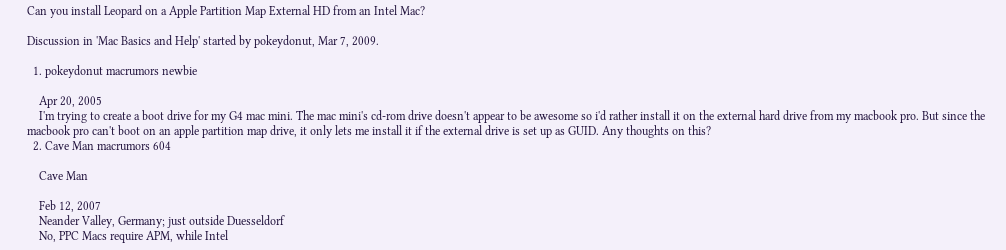Can you install Leopard on a Apple Partition Map External HD from an Intel Mac?

Discussion in 'Mac Basics and Help' started by pokeydonut, Mar 7, 2009.

  1. pokeydonut macrumors newbie

    Apr 20, 2005
    I'm trying to create a boot drive for my G4 mac mini. The mac mini's cd-rom drive doesn't appear to be awesome so i'd rather install it on the external hard drive from my macbook pro. But since the macbook pro can't boot on an apple partition map drive, it only lets me install it if the external drive is set up as GUID. Any thoughts on this?
  2. Cave Man macrumors 604

    Cave Man

    Feb 12, 2007
    Neander Valley, Germany; just outside Duesseldorf
    No, PPC Macs require APM, while Intel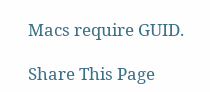Macs require GUID.

Share This Page